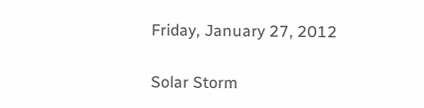Friday, January 27, 2012

Solar Storm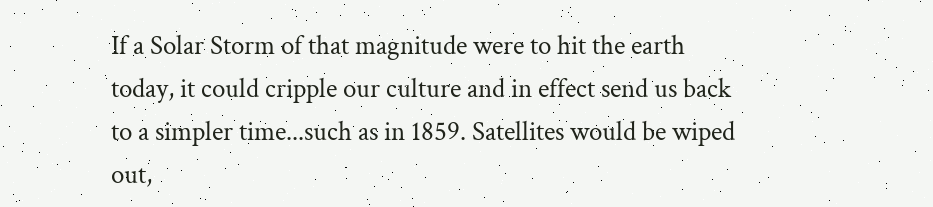If a Solar Storm of that magnitude were to hit the earth today, it could cripple our culture and in effect send us back to a simpler time...such as in 1859. Satellites would be wiped out,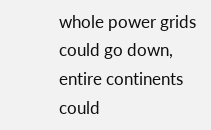whole power grids could go down, entire continents could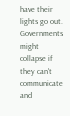have their lights go out. Governments might collapse if they can't communicate and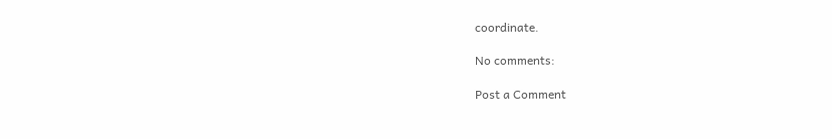coordinate.

No comments:

Post a Comment